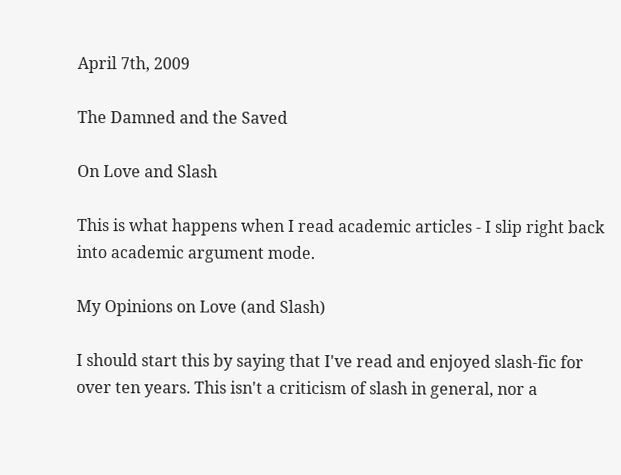April 7th, 2009

The Damned and the Saved

On Love and Slash

This is what happens when I read academic articles - I slip right back into academic argument mode.

My Opinions on Love (and Slash)

I should start this by saying that I've read and enjoyed slash-fic for over ten years. This isn't a criticism of slash in general, nor a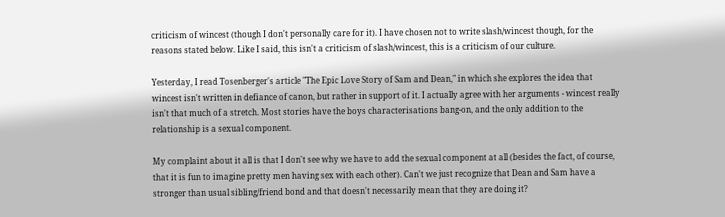criticism of wincest (though I don't personally care for it). I have chosen not to write slash/wincest though, for the reasons stated below. Like I said, this isn't a criticism of slash/wincest, this is a criticism of our culture.

Yesterday, I read Tosenberger's article "The Epic Love Story of Sam and Dean," in which she explores the idea that wincest isn't written in defiance of canon, but rather in support of it. I actually agree with her arguments - wincest really isn't that much of a stretch. Most stories have the boys characterisations bang-on, and the only addition to the relationship is a sexual component.

My complaint about it all is that I don't see why we have to add the sexual component at all (besides the fact, of course, that it is fun to imagine pretty men having sex with each other). Can't we just recognize that Dean and Sam have a stronger than usual sibling/friend bond and that doesn't necessarily mean that they are doing it?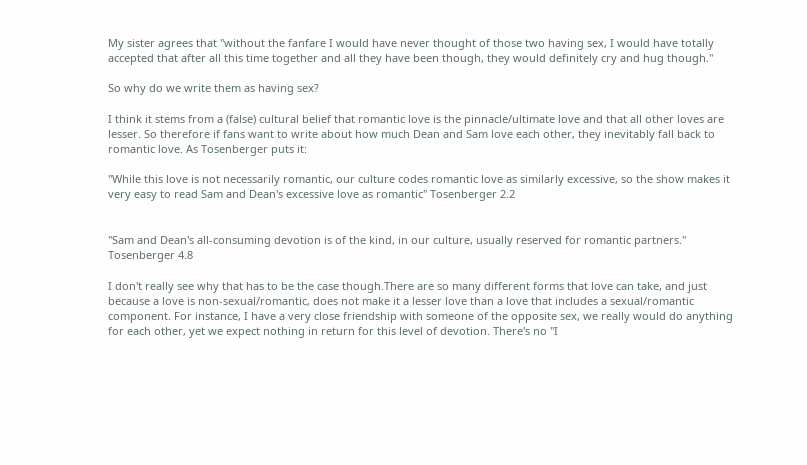My sister agrees that "without the fanfare I would have never thought of those two having sex, I would have totally accepted that after all this time together and all they have been though, they would definitely cry and hug though."

So why do we write them as having sex?

I think it stems from a (false) cultural belief that romantic love is the pinnacle/ultimate love and that all other loves are lesser. So therefore if fans want to write about how much Dean and Sam love each other, they inevitably fall back to romantic love. As Tosenberger puts it:

"While this love is not necessarily romantic, our culture codes romantic love as similarly excessive, so the show makes it very easy to read Sam and Dean's excessive love as romantic" Tosenberger 2.2


"Sam and Dean's all-consuming devotion is of the kind, in our culture, usually reserved for romantic partners."
Tosenberger 4.8

I don't really see why that has to be the case though.There are so many different forms that love can take, and just because a love is non-sexual/romantic, does not make it a lesser love than a love that includes a sexual/romantic component. For instance, I have a very close friendship with someone of the opposite sex, we really would do anything for each other, yet we expect nothing in return for this level of devotion. There's no "I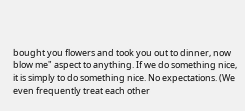bought you flowers and took you out to dinner, now blow me" aspect to anything. If we do something nice, it is simply to do something nice. No expectations. (We even frequently treat each other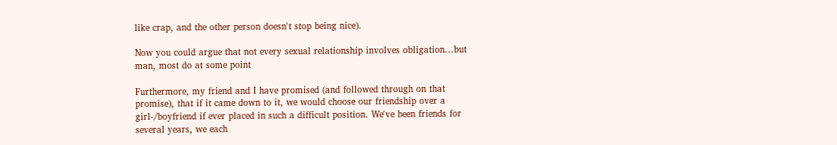like crap, and the other person doesn't stop being nice).

Now you could argue that not every sexual relationship involves obligation...but man, most do at some point

Furthermore, my friend and I have promised (and followed through on that promise), that if it came down to it, we would choose our friendship over a girl-/boyfriend if ever placed in such a difficult position. We've been friends for several years, we each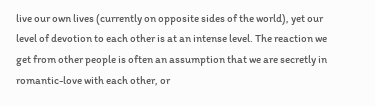live our own lives (currently on opposite sides of the world), yet our level of devotion to each other is at an intense level. The reaction we get from other people is often an assumption that we are secretly in romantic-love with each other, or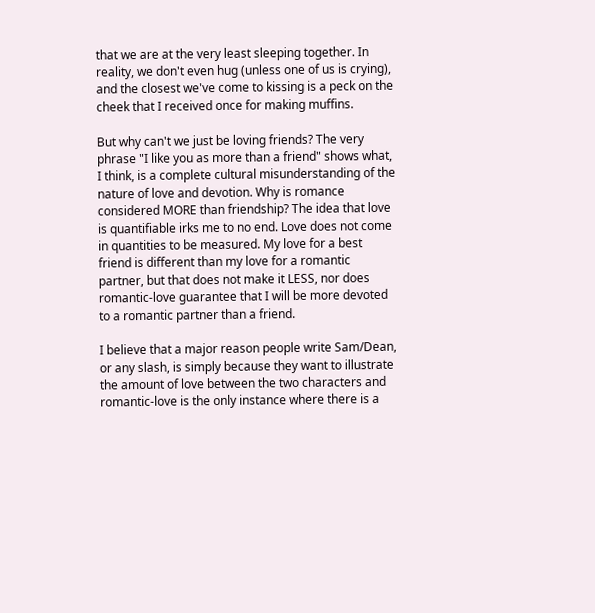that we are at the very least sleeping together. In reality, we don't even hug (unless one of us is crying), and the closest we've come to kissing is a peck on the cheek that I received once for making muffins.

But why can't we just be loving friends? The very phrase "I like you as more than a friend" shows what, I think, is a complete cultural misunderstanding of the nature of love and devotion. Why is romance considered MORE than friendship? The idea that love is quantifiable irks me to no end. Love does not come in quantities to be measured. My love for a best friend is different than my love for a romantic partner, but that does not make it LESS, nor does romantic-love guarantee that I will be more devoted to a romantic partner than a friend.

I believe that a major reason people write Sam/Dean, or any slash, is simply because they want to illustrate the amount of love between the two characters and romantic-love is the only instance where there is a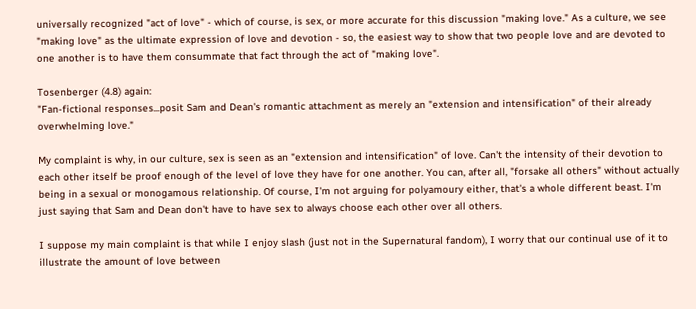universally recognized "act of love" - which of course, is sex, or more accurate for this discussion "making love." As a culture, we see "making love" as the ultimate expression of love and devotion - so, the easiest way to show that two people love and are devoted to one another is to have them consummate that fact through the act of "making love".

Tosenberger (4.8) again:
"Fan-fictional responses...posit Sam and Dean's romantic attachment as merely an "extension and intensification" of their already overwhelming love."

My complaint is why, in our culture, sex is seen as an "extension and intensification" of love. Can't the intensity of their devotion to each other itself be proof enough of the level of love they have for one another. You can, after all, "forsake all others" without actually being in a sexual or monogamous relationship. Of course, I'm not arguing for polyamoury either, that's a whole different beast. I'm just saying that Sam and Dean don't have to have sex to always choose each other over all others.

I suppose my main complaint is that while I enjoy slash (just not in the Supernatural fandom), I worry that our continual use of it to illustrate the amount of love between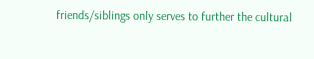friends/siblings only serves to further the cultural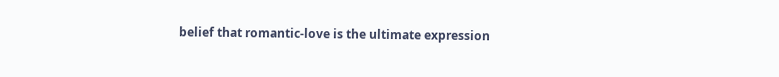belief that romantic-love is the ultimate expression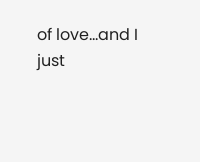of love...and I just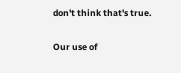don't think that's true.

Our use of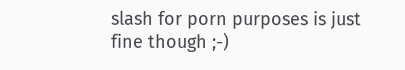slash for porn purposes is just fine though ;-)